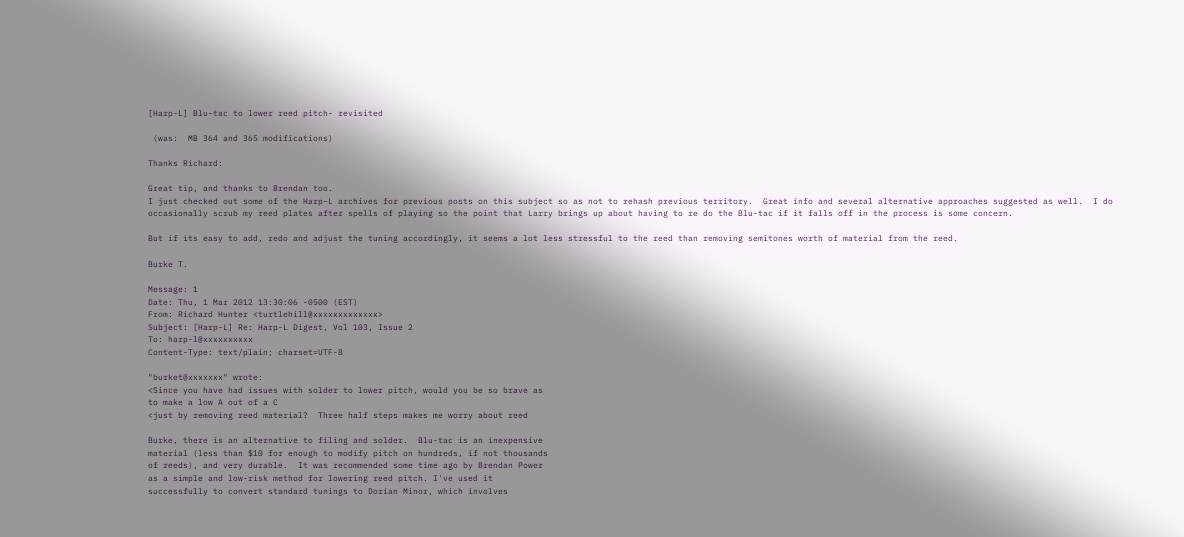[Harp-L] Blu-tac to lower reed pitch- revisited

 (was:  MB 364 and 365 modifications)

Thanks Richard:

Great tip, and thanks to Brendan too.
I just checked out some of the Harp-L archives for previous posts on this subject so as not to rehash previous territory.  Great info and several alternative approaches suggested as well.  I do occasionally scrub my reed plates after spells of playing so the point that Larry brings up about having to re do the Blu-tac if it falls off in the process is some concern.

But if its easy to add, redo and adjust the tuning accordingly, it seems a lot less stressful to the reed than removing semitones worth of material from the reed.

Burke T.

Message: 1
Date: Thu, 1 Mar 2012 13:30:06 -0500 (EST)
From: Richard Hunter <turtlehill@xxxxxxxxxxxxx>
Subject: [Harp-L] Re: Harp-L Digest, Vol 103, Issue 2
To: harp-l@xxxxxxxxxx
Content-Type: text/plain; charset=UTF-8

"burket@xxxxxxx" wrote:
<Since you have had issues with solder to lower pitch, would you be so brave as
to make a low A out of a C
<just by removing reed material?  Three half steps makes me worry about reed

Burke, there is an alternative to filing and solder.  Blu-tac is an inexpensive
material (less than $10 for enough to modify pitch on hundreds, if not thousands
of reeds), and very durable.  It was recommended some time ago by Brendan Power
as a simple and low-risk method for lowering reed pitch. I've used it
successfully to convert standard tunings to Dorian Minor, which involves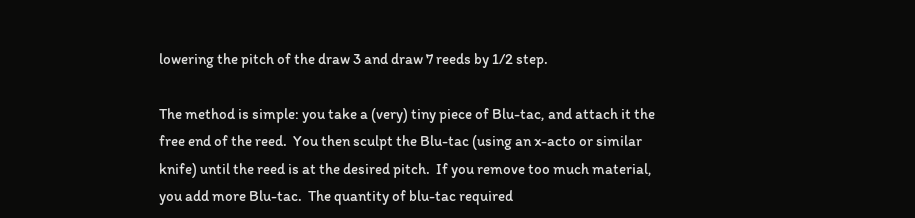lowering the pitch of the draw 3 and draw 7 reeds by 1/2 step.

The method is simple: you take a (very) tiny piece of Blu-tac, and attach it the
free end of the reed.  You then sculpt the Blu-tac (using an x-acto or similar
knife) until the reed is at the desired pitch.  If you remove too much material,
you add more Blu-tac.  The quantity of blu-tac required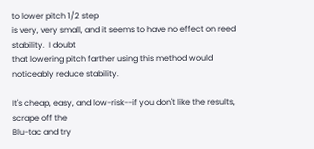to lower pitch 1/2 step
is very, very small, and it seems to have no effect on reed stability.  I doubt
that lowering pitch farther using this method would noticeably reduce stability.

It's cheap, easy, and low-risk--if you don't like the results, scrape off the
Blu-tac and try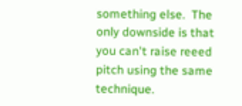something else.  The only downside is that you can't raise reeed
pitch using the same technique.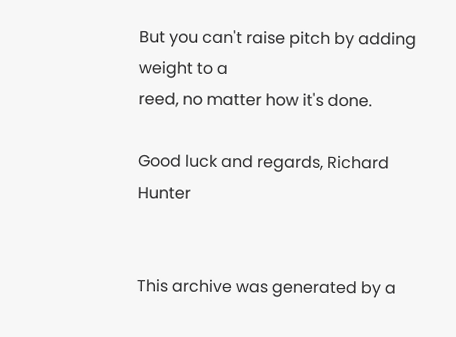But you can't raise pitch by adding weight to a
reed, no matter how it's done.

Good luck and regards, Richard Hunter


This archive was generated by a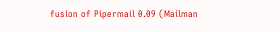fusion of Pipermail 0.09 (Mailman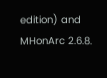edition) and MHonArc 2.6.8.